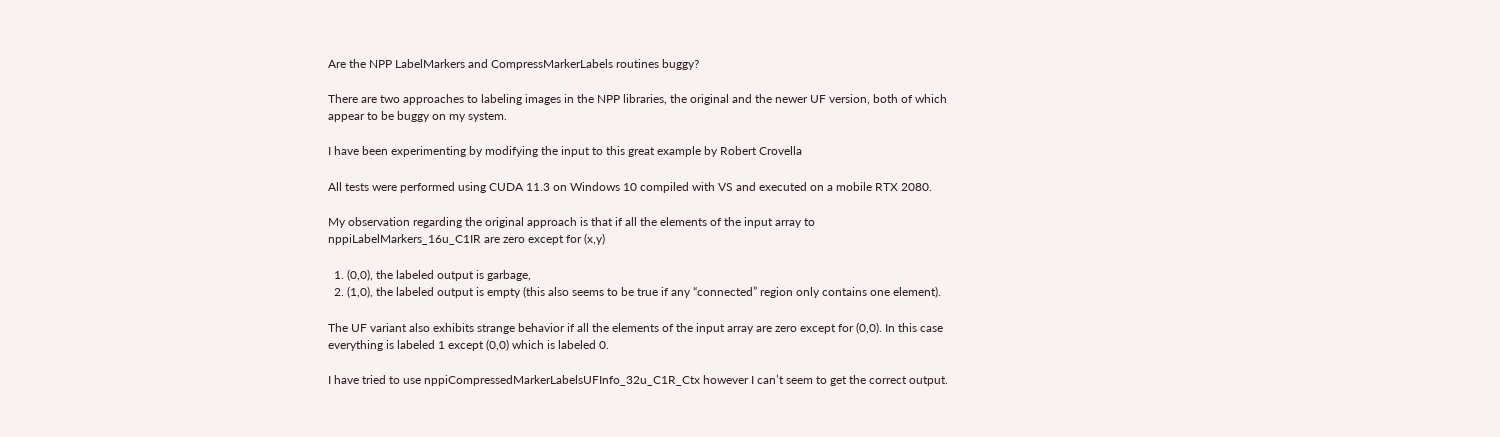Are the NPP LabelMarkers and CompressMarkerLabels routines buggy?

There are two approaches to labeling images in the NPP libraries, the original and the newer UF version, both of which appear to be buggy on my system.

I have been experimenting by modifying the input to this great example by Robert Crovella

All tests were performed using CUDA 11.3 on Windows 10 compiled with VS and executed on a mobile RTX 2080.

My observation regarding the original approach is that if all the elements of the input array to nppiLabelMarkers_16u_C1IR are zero except for (x,y)

  1. (0,0), the labeled output is garbage,
  2. (1,0), the labeled output is empty (this also seems to be true if any “connected” region only contains one element).

The UF variant also exhibits strange behavior if all the elements of the input array are zero except for (0,0). In this case everything is labeled 1 except (0,0) which is labeled 0.

I have tried to use nppiCompressedMarkerLabelsUFInfo_32u_C1R_Ctx however I can’t seem to get the correct output.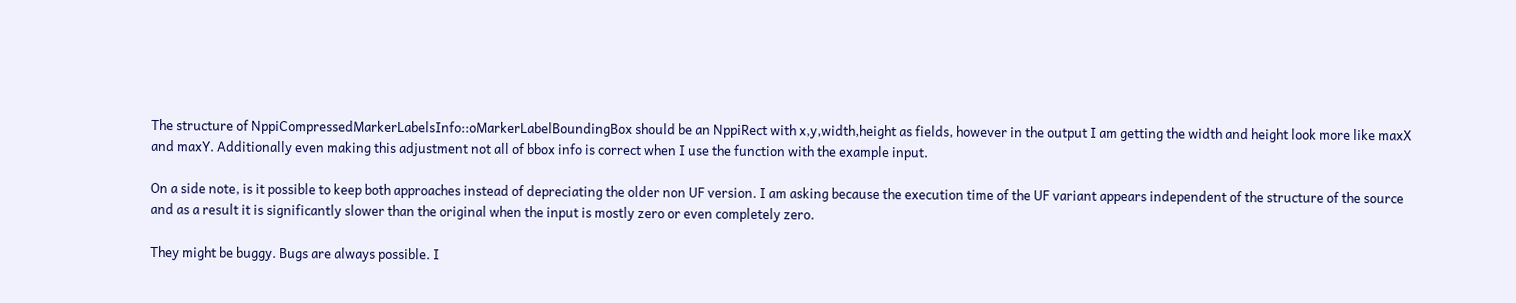The structure of NppiCompressedMarkerLabelsInfo::oMarkerLabelBoundingBox should be an NppiRect with x,y,width,height as fields, however in the output I am getting the width and height look more like maxX and maxY. Additionally even making this adjustment not all of bbox info is correct when I use the function with the example input.

On a side note, is it possible to keep both approaches instead of depreciating the older non UF version. I am asking because the execution time of the UF variant appears independent of the structure of the source and as a result it is significantly slower than the original when the input is mostly zero or even completely zero.

They might be buggy. Bugs are always possible. I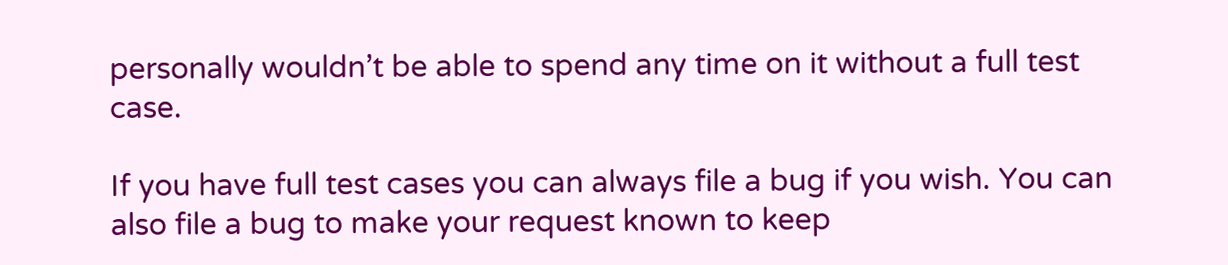personally wouldn’t be able to spend any time on it without a full test case.

If you have full test cases you can always file a bug if you wish. You can also file a bug to make your request known to keep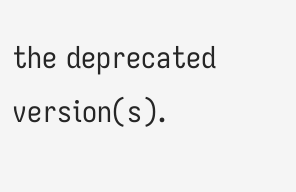the deprecated version(s).